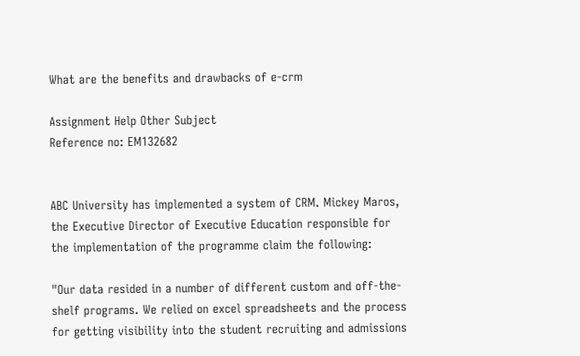What are the benefits and drawbacks of e-crm

Assignment Help Other Subject
Reference no: EM132682


ABC University has implemented a system of CRM. Mickey Maros, the Executive Director of Executive Education responsible for the implementation of the programme claim the following:

"Our data resided in a number of different custom and off-the-shelf programs. We relied on excel spreadsheets and the process for getting visibility into the student recruiting and admissions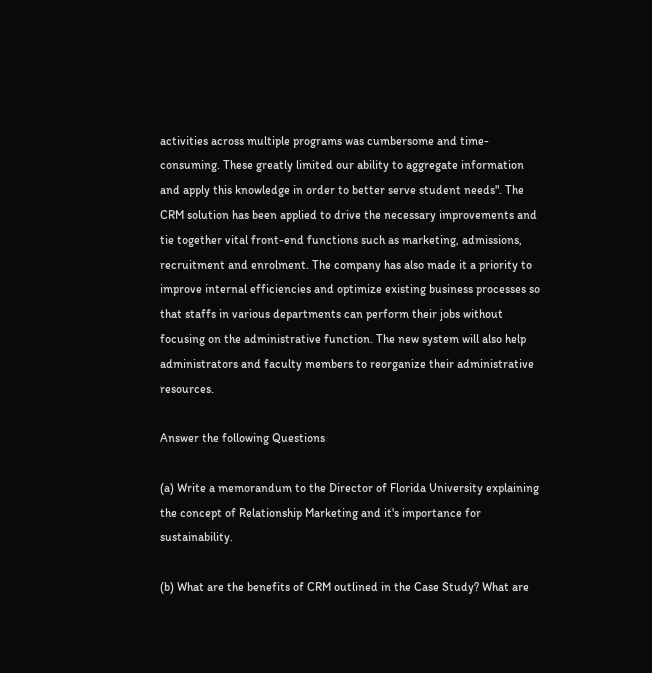activities across multiple programs was cumbersome and time-consuming. These greatly limited our ability to aggregate information and apply this knowledge in order to better serve student needs". The CRM solution has been applied to drive the necessary improvements and tie together vital front-end functions such as marketing, admissions, recruitment and enrolment. The company has also made it a priority to improve internal efficiencies and optimize existing business processes so that staffs in various departments can perform their jobs without focusing on the administrative function. The new system will also help administrators and faculty members to reorganize their administrative resources.

Answer the following Questions

(a) Write a memorandum to the Director of Florida University explaining the concept of Relationship Marketing and it's importance for sustainability.

(b) What are the benefits of CRM outlined in the Case Study? What are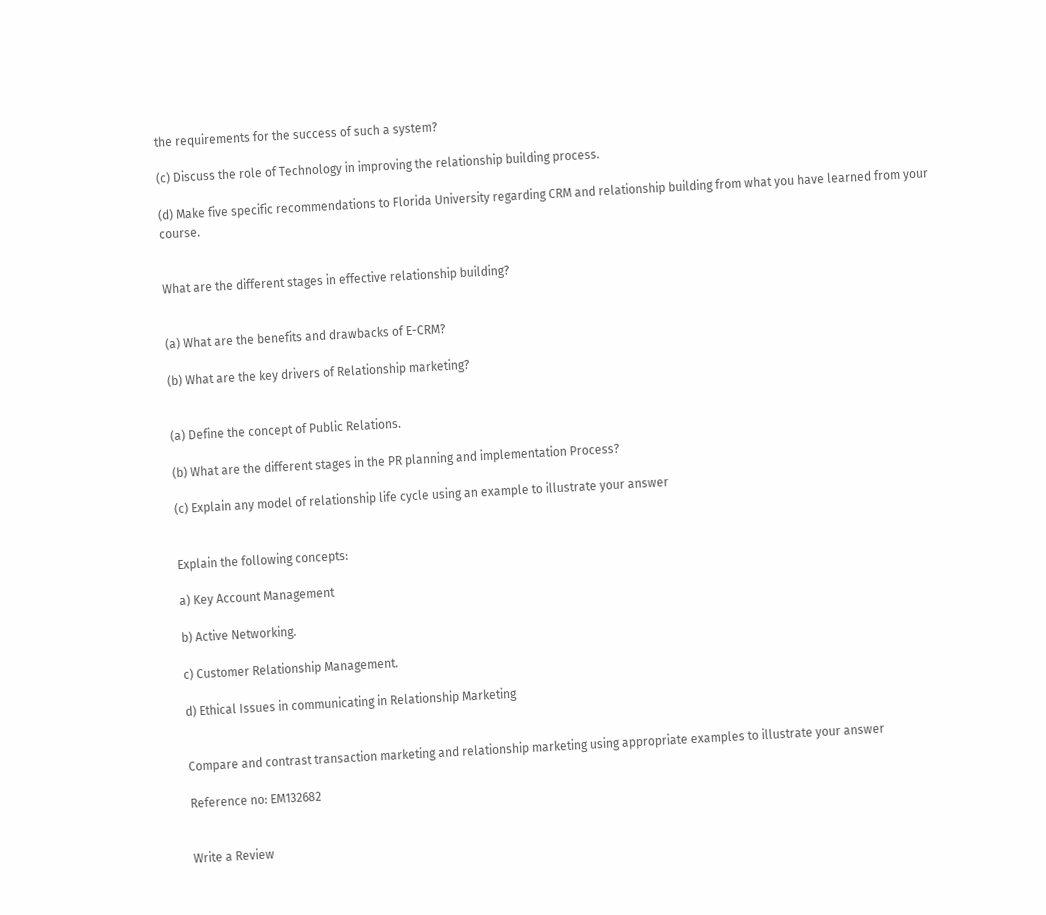the requirements for the success of such a system?

(c) Discuss the role of Technology in improving the relationship building process.

(d) Make five specific recommendations to Florida University regarding CRM and relationship building from what you have learned from your course.


What are the different stages in effective relationship building?


(a) What are the benefits and drawbacks of E-CRM?

(b) What are the key drivers of Relationship marketing?


(a) Define the concept of Public Relations.

(b) What are the different stages in the PR planning and implementation Process?

(c) Explain any model of relationship life cycle using an example to illustrate your answer


Explain the following concepts:

a) Key Account Management

b) Active Networking.

c) Customer Relationship Management.

d) Ethical Issues in communicating in Relationship Marketing


Compare and contrast transaction marketing and relationship marketing using appropriate examples to illustrate your answer

Reference no: EM132682


Write a Review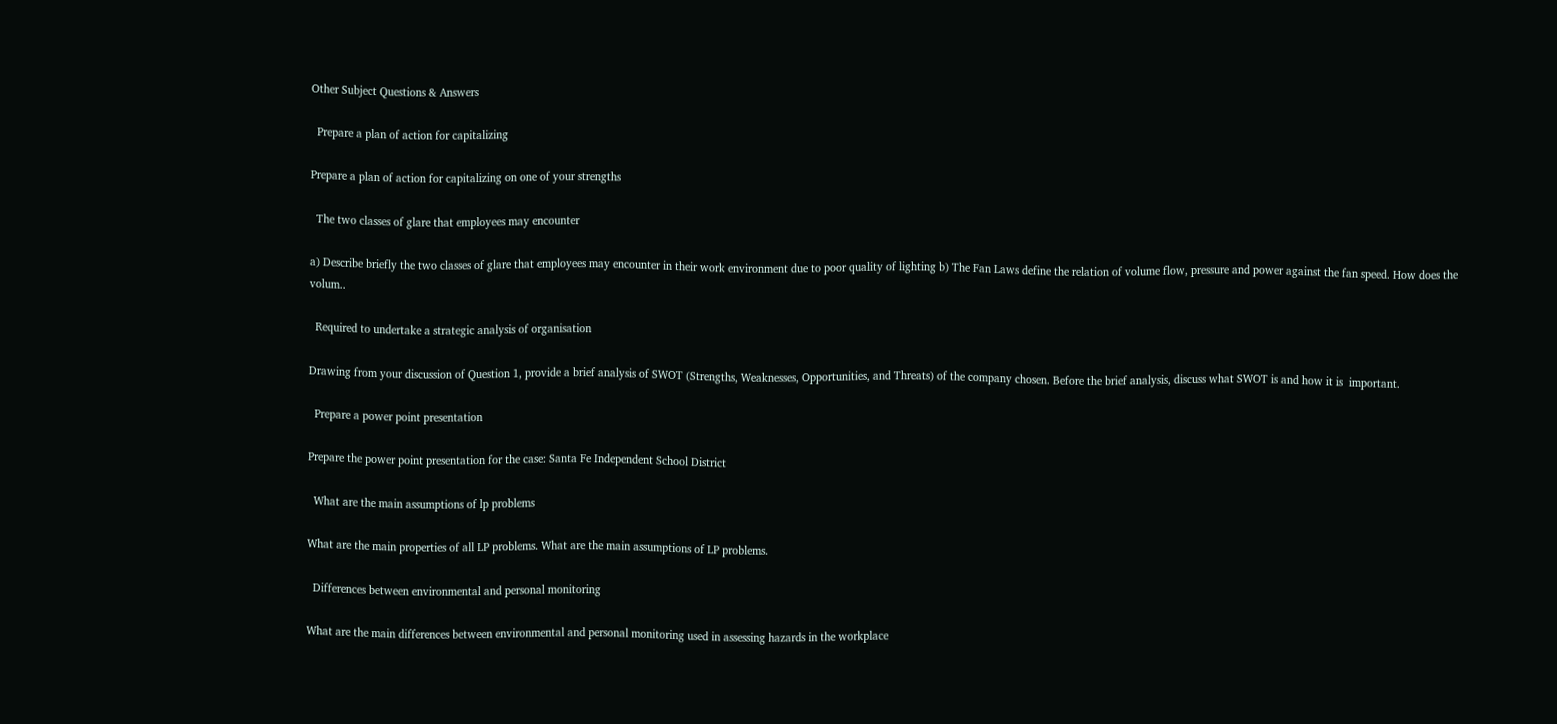Other Subject Questions & Answers

  Prepare a plan of action for capitalizing

Prepare a plan of action for capitalizing on one of your strengths

  The two classes of glare that employees may encounter

a) Describe briefly the two classes of glare that employees may encounter in their work environment due to poor quality of lighting b) The Fan Laws define the relation of volume flow, pressure and power against the fan speed. How does the volum..

  Required to undertake a strategic analysis of organisation

Drawing from your discussion of Question 1, provide a brief analysis of SWOT (Strengths, Weaknesses, Opportunities, and Threats) of the company chosen. Before the brief analysis, discuss what SWOT is and how it is  important.

  Prepare a power point presentation

Prepare the power point presentation for the case: Santa Fe Independent School District

  What are the main assumptions of lp problems

What are the main properties of all LP problems. What are the main assumptions of LP problems.

  Differences between environmental and personal monitoring

What are the main differences between environmental and personal monitoring used in assessing hazards in the workplace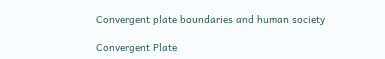Convergent plate boundaries and human society

Convergent Plate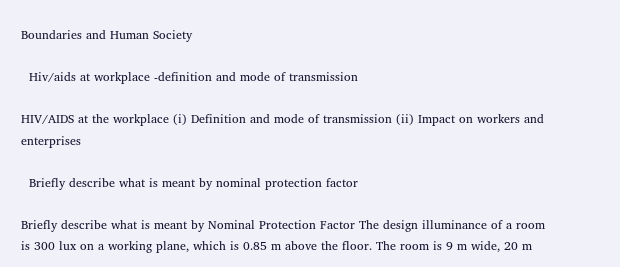Boundaries and Human Society

  Hiv/aids at workplace -definition and mode of transmission

HIV/AIDS at the workplace (i) Definition and mode of transmission (ii) Impact on workers and enterprises

  Briefly describe what is meant by nominal protection factor

Briefly describe what is meant by Nominal Protection Factor The design illuminance of a room is 300 lux on a working plane, which is 0.85 m above the floor. The room is 9 m wide, 20 m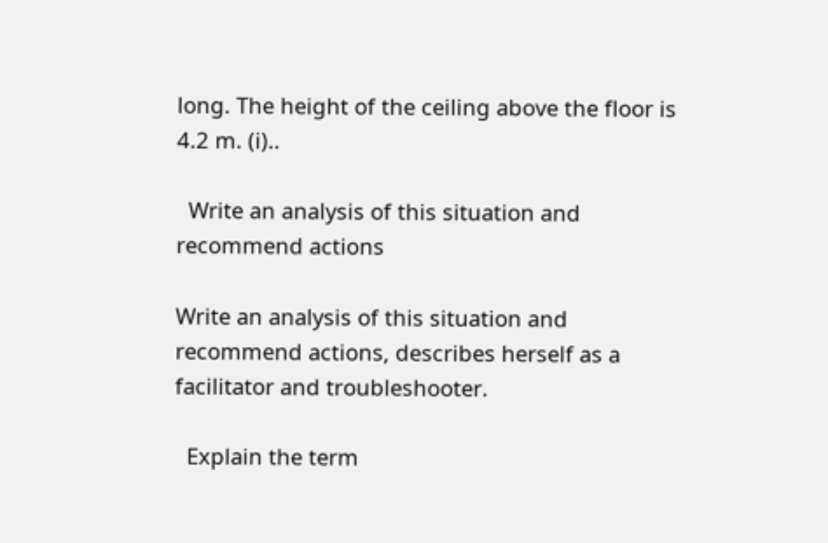long. The height of the ceiling above the floor is 4.2 m. (i)..

  Write an analysis of this situation and recommend actions

Write an analysis of this situation and recommend actions, describes herself as a facilitator and troubleshooter.

  Explain the term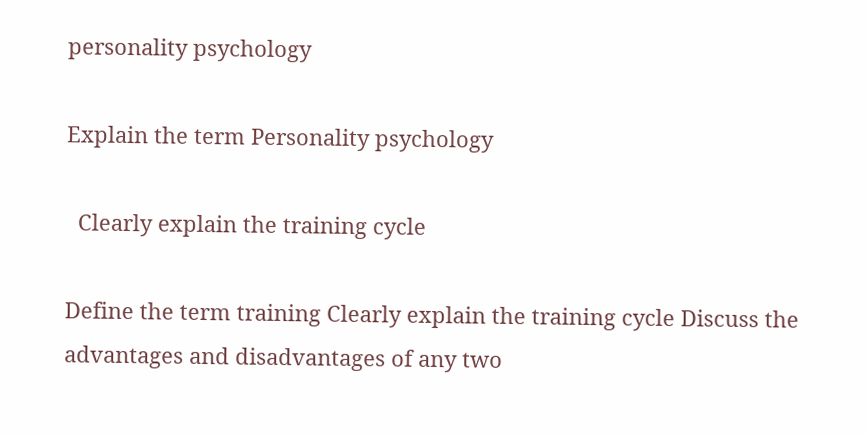personality psychology

Explain the term Personality psychology

  Clearly explain the training cycle

Define the term training Clearly explain the training cycle Discuss the advantages and disadvantages of any two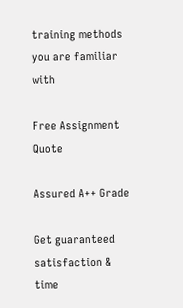training methods you are familiar with

Free Assignment Quote

Assured A++ Grade

Get guaranteed satisfaction & time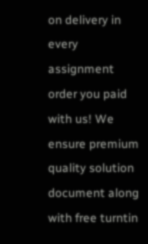on delivery in every assignment order you paid with us! We ensure premium quality solution document along with free turntin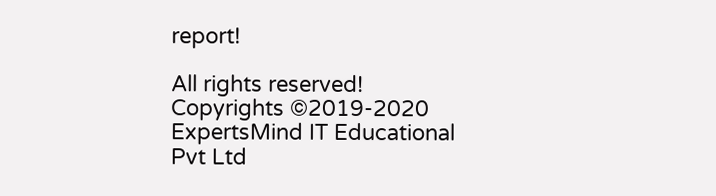report!

All rights reserved! Copyrights ©2019-2020 ExpertsMind IT Educational Pvt Ltd